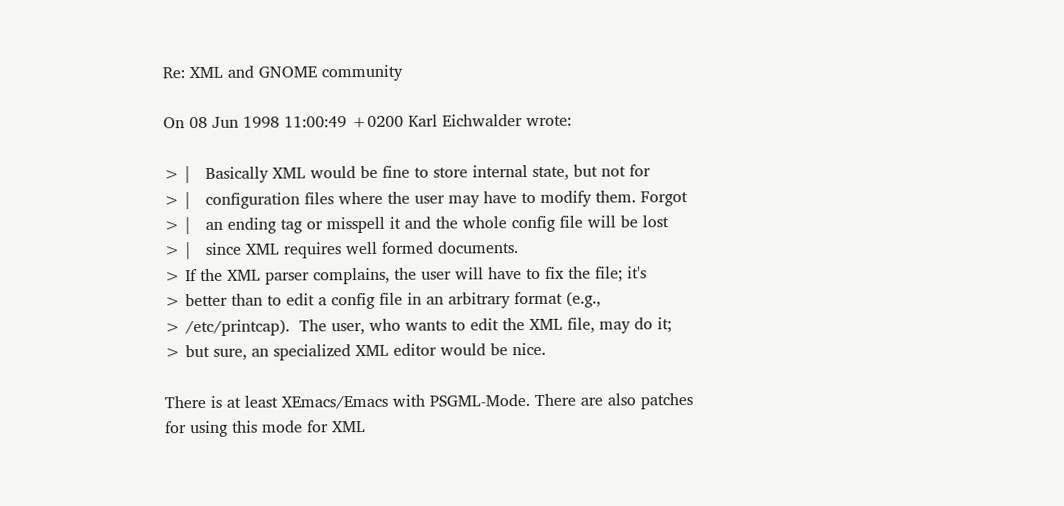Re: XML and GNOME community

On 08 Jun 1998 11:00:49 +0200 Karl Eichwalder wrote:

> |   Basically XML would be fine to store internal state, but not for
> |   configuration files where the user may have to modify them. Forgot
> |   an ending tag or misspell it and the whole config file will be lost
> |   since XML requires well formed documents.
> If the XML parser complains, the user will have to fix the file; it's
> better than to edit a config file in an arbitrary format (e.g.,
> /etc/printcap).  The user, who wants to edit the XML file, may do it;
> but sure, an specialized XML editor would be nice.

There is at least XEmacs/Emacs with PSGML-Mode. There are also patches
for using this mode for XML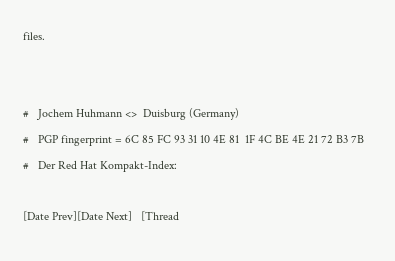files.


#   Jochem Huhmann <>  Duisburg (Germany)
#   PGP fingerprint = 6C 85 FC 93 31 10 4E 81  1F 4C BE 4E 21 72 B3 7B
#   Der Red Hat Kompakt-Index:

[Date Prev][Date Next]   [Thread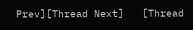Prev][Thread Next]   [Thread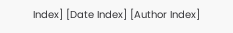Index] [Date Index] [Author Index]